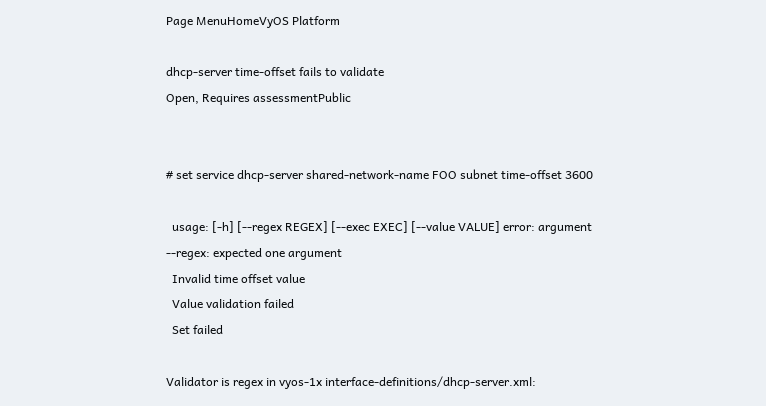Page MenuHomeVyOS Platform

dhcp-server time-offset fails to validate
Open, Requires assessmentPublic


# set service dhcp-server shared-network-name FOO subnet time-offset 3600

  usage: [-h] [--regex REGEX] [--exec EXEC] [--value VALUE] error: argument --regex: expected one argument
  Invalid time offset value
  Value validation failed
  Set failed

Validator is regex in vyos-1x interface-definitions/dhcp-server.xml: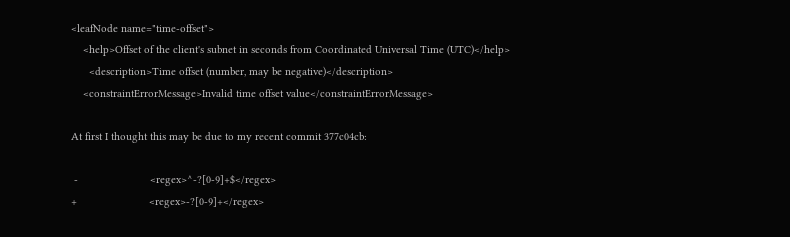<leafNode name="time-offset">
    <help>Offset of the client's subnet in seconds from Coordinated Universal Time (UTC)</help>
      <description>Time offset (number, may be negative)</description>
    <constraintErrorMessage>Invalid time offset value</constraintErrorMessage>

At first I thought this may be due to my recent commit 377c04cb:

 -                        <regex>^-?[0-9]+$</regex>
+                        <regex>-?[0-9]+</regex>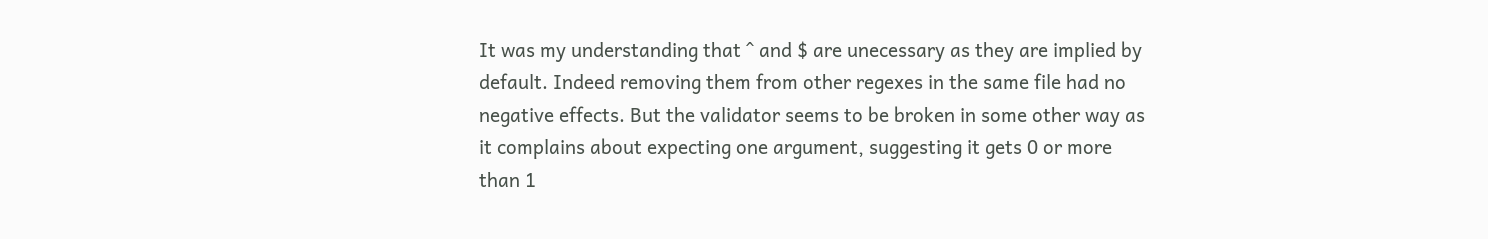It was my understanding that ^ and $ are unecessary as they are implied by default. Indeed removing them from other regexes in the same file had no negative effects. But the validator seems to be broken in some other way as it complains about expecting one argument, suggesting it gets 0 or more than 1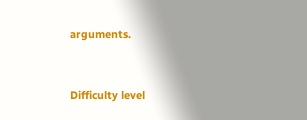arguments.


Difficulty level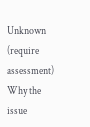Unknown (require assessment)
Why the issue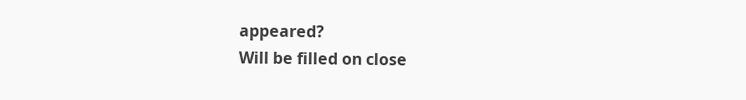appeared?
Will be filled on close